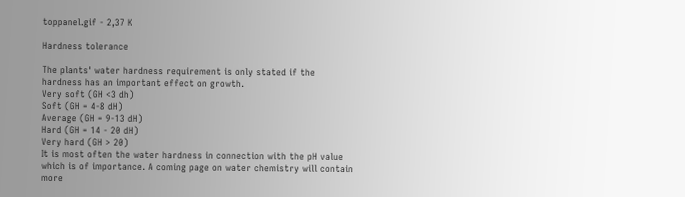toppanel.gif - 2,37 K

Hardness tolerance

The plants' water hardness requirement is only stated if the hardness has an important effect on growth.
Very soft (GH <3 dh)
Soft (GH = 4-8 dH)
Average (GH = 9-13 dH)
Hard (GH = 14 - 20 dH)
Very hard (GH > 20)
It is most often the water hardness in connection with the pH value which is of importance. A coming page on water chemistry will contain more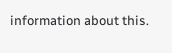information about this.